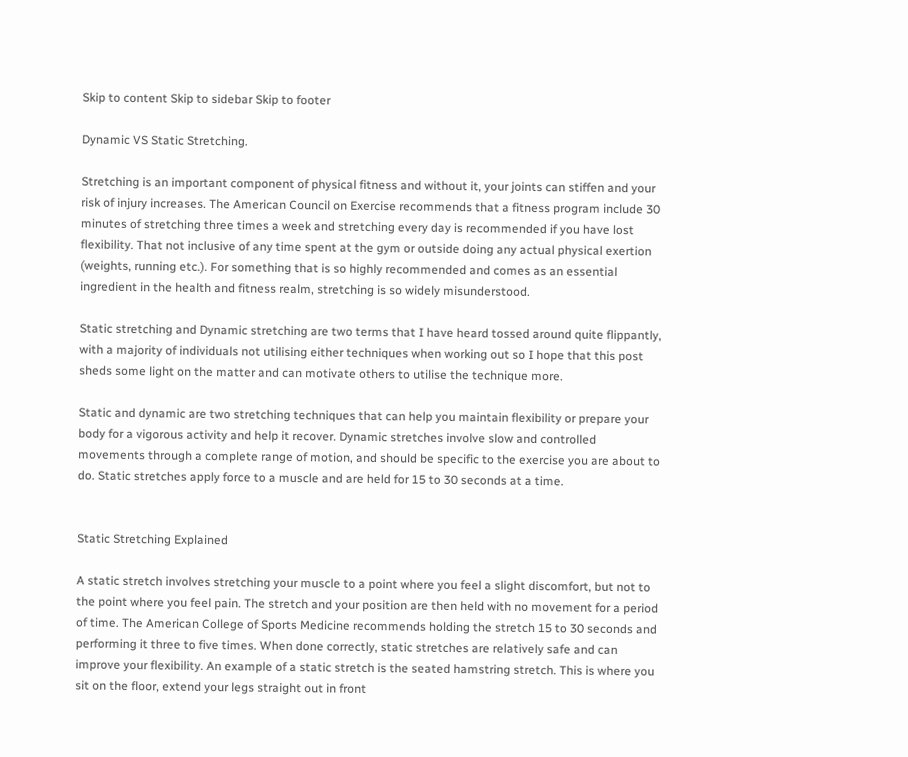Skip to content Skip to sidebar Skip to footer

Dynamic VS Static Stretching.

Stretching is an important component of physical fitness and without it, your joints can stiffen and your risk of injury increases. The American Council on Exercise recommends that a fitness program include 30 minutes of stretching three times a week and stretching every day is recommended if you have lost flexibility. That not inclusive of any time spent at the gym or outside doing any actual physical exertion (weights, running etc.). For something that is so highly recommended and comes as an essential ingredient in the health and fitness realm, stretching is so widely misunderstood.

Static stretching and Dynamic stretching are two terms that I have heard tossed around quite flippantly, with a majority of individuals not utilising either techniques when working out so I hope that this post sheds some light on the matter and can motivate others to utilise the technique more.

Static and dynamic are two stretching techniques that can help you maintain flexibility or prepare your body for a vigorous activity and help it recover. Dynamic stretches involve slow and controlled movements through a complete range of motion, and should be specific to the exercise you are about to do. Static stretches apply force to a muscle and are held for 15 to 30 seconds at a time.


Static Stretching Explained

A static stretch involves stretching your muscle to a point where you feel a slight discomfort, but not to the point where you feel pain. The stretch and your position are then held with no movement for a period of time. The American College of Sports Medicine recommends holding the stretch 15 to 30 seconds and performing it three to five times. When done correctly, static stretches are relatively safe and can improve your flexibility. An example of a static stretch is the seated hamstring stretch. This is where you sit on the floor, extend your legs straight out in front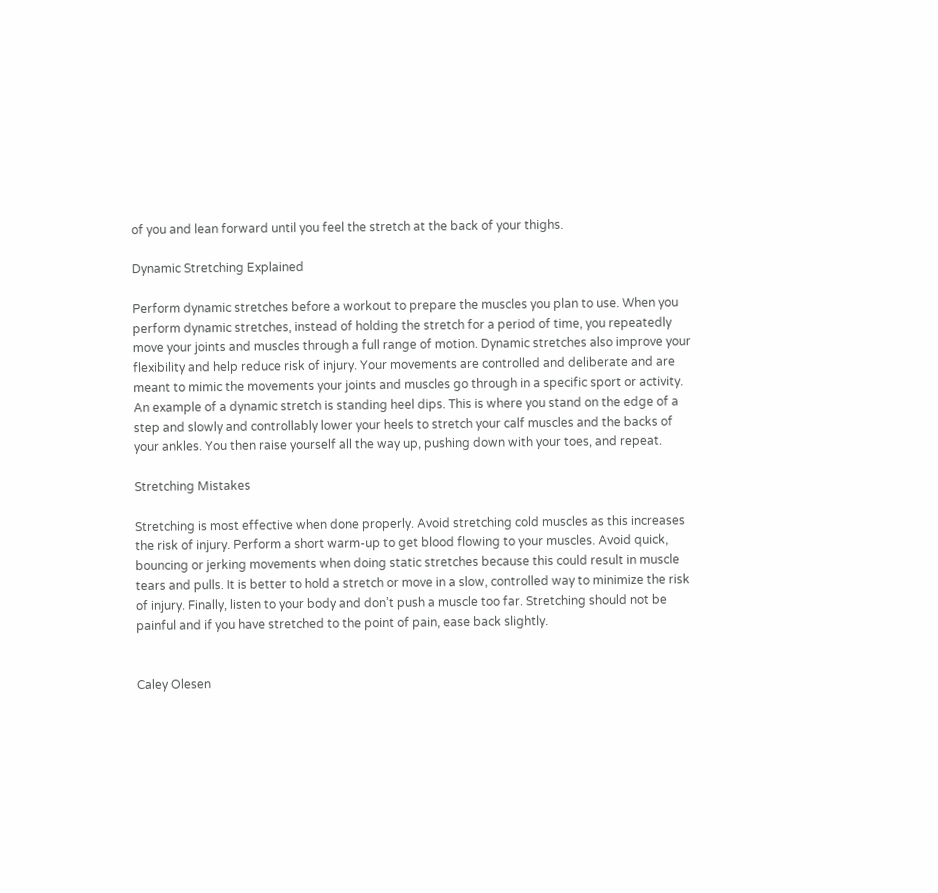of you and lean forward until you feel the stretch at the back of your thighs.

Dynamic Stretching Explained

Perform dynamic stretches before a workout to prepare the muscles you plan to use. When you perform dynamic stretches, instead of holding the stretch for a period of time, you repeatedly move your joints and muscles through a full range of motion. Dynamic stretches also improve your flexibility and help reduce risk of injury. Your movements are controlled and deliberate and are meant to mimic the movements your joints and muscles go through in a specific sport or activity. An example of a dynamic stretch is standing heel dips. This is where you stand on the edge of a step and slowly and controllably lower your heels to stretch your calf muscles and the backs of your ankles. You then raise yourself all the way up, pushing down with your toes, and repeat.

Stretching Mistakes

Stretching is most effective when done properly. Avoid stretching cold muscles as this increases the risk of injury. Perform a short warm-up to get blood flowing to your muscles. Avoid quick, bouncing or jerking movements when doing static stretches because this could result in muscle tears and pulls. It is better to hold a stretch or move in a slow, controlled way to minimize the risk of injury. Finally, listen to your body and don’t push a muscle too far. Stretching should not be painful and if you have stretched to the point of pain, ease back slightly.


Caley Olesen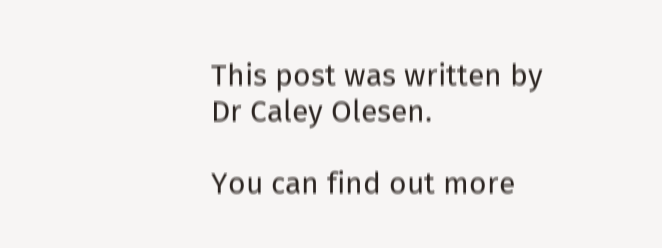This post was written by Dr Caley Olesen.

You can find out more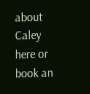about Caley here or book an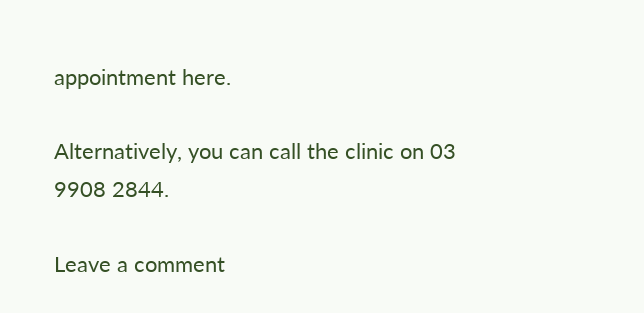appointment here.

Alternatively, you can call the clinic on 03 9908 2844.

Leave a comment